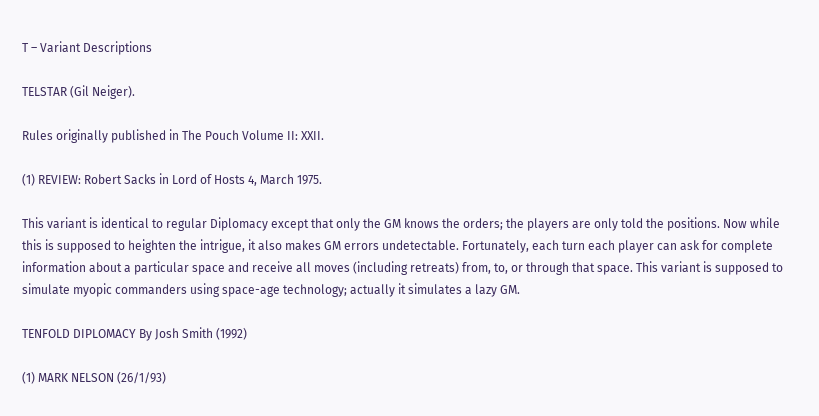T – Variant Descriptions

TELSTAR (Gil Neiger).

Rules originally published in The Pouch Volume II: XXII.

(1) REVIEW: Robert Sacks in Lord of Hosts 4, March 1975.

This variant is identical to regular Diplomacy except that only the GM knows the orders; the players are only told the positions. Now while this is supposed to heighten the intrigue, it also makes GM errors undetectable. Fortunately, each turn each player can ask for complete information about a particular space and receive all moves (including retreats) from, to, or through that space. This variant is supposed to simulate myopic commanders using space-age technology; actually it simulates a lazy GM.

TENFOLD DIPLOMACY By Josh Smith (1992)

(1) MARK NELSON (26/1/93)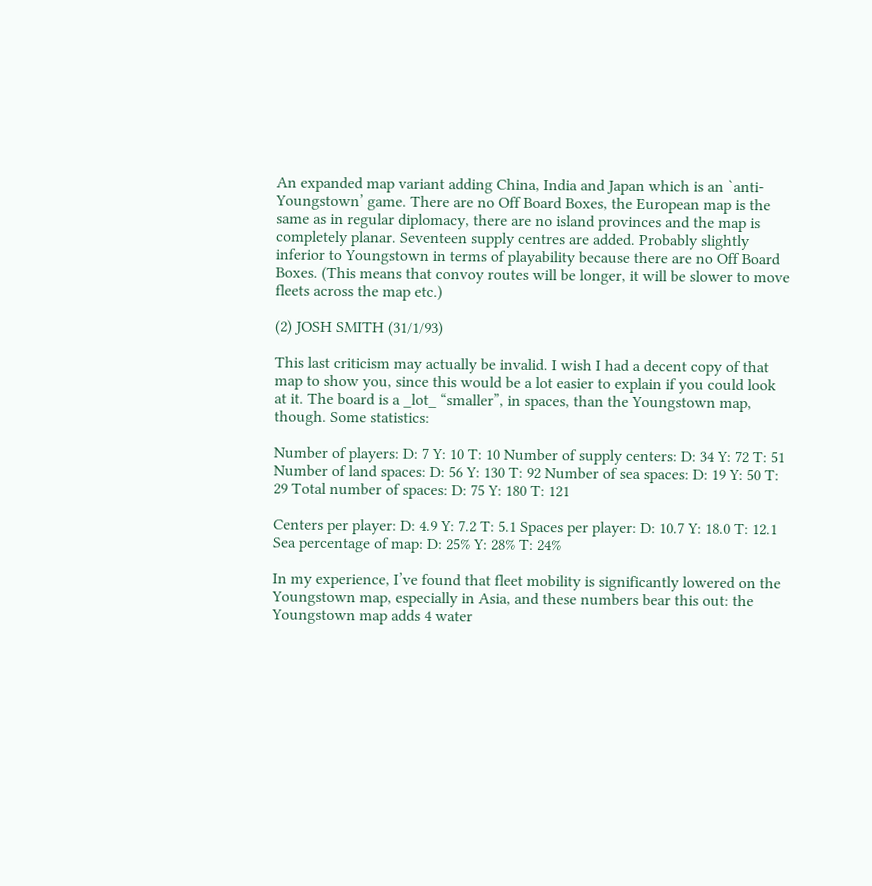An expanded map variant adding China, India and Japan which is an `anti-Youngstown’ game. There are no Off Board Boxes, the European map is the same as in regular diplomacy, there are no island provinces and the map is completely planar. Seventeen supply centres are added. Probably slightly inferior to Youngstown in terms of playability because there are no Off Board Boxes. (This means that convoy routes will be longer, it will be slower to move fleets across the map etc.)

(2) JOSH SMITH (31/1/93)

This last criticism may actually be invalid. I wish I had a decent copy of that map to show you, since this would be a lot easier to explain if you could look at it. The board is a _lot_ “smaller”, in spaces, than the Youngstown map, though. Some statistics:

Number of players: D: 7 Y: 10 T: 10 Number of supply centers: D: 34 Y: 72 T: 51 Number of land spaces: D: 56 Y: 130 T: 92 Number of sea spaces: D: 19 Y: 50 T: 29 Total number of spaces: D: 75 Y: 180 T: 121

Centers per player: D: 4.9 Y: 7.2 T: 5.1 Spaces per player: D: 10.7 Y: 18.0 T: 12.1 Sea percentage of map: D: 25% Y: 28% T: 24%

In my experience, I’ve found that fleet mobility is significantly lowered on the Youngstown map, especially in Asia, and these numbers bear this out: the Youngstown map adds 4 water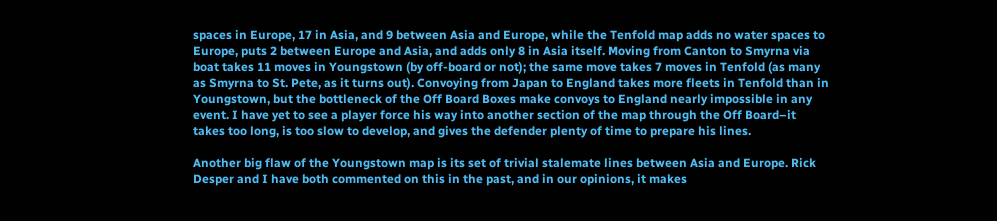spaces in Europe, 17 in Asia, and 9 between Asia and Europe, while the Tenfold map adds no water spaces to Europe, puts 2 between Europe and Asia, and adds only 8 in Asia itself. Moving from Canton to Smyrna via boat takes 11 moves in Youngstown (by off-board or not); the same move takes 7 moves in Tenfold (as many as Smyrna to St. Pete, as it turns out). Convoying from Japan to England takes more fleets in Tenfold than in Youngstown, but the bottleneck of the Off Board Boxes make convoys to England nearly impossible in any event. I have yet to see a player force his way into another section of the map through the Off Board–it takes too long, is too slow to develop, and gives the defender plenty of time to prepare his lines.

Another big flaw of the Youngstown map is its set of trivial stalemate lines between Asia and Europe. Rick Desper and I have both commented on this in the past, and in our opinions, it makes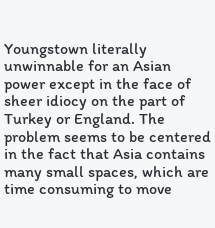Youngstown literally unwinnable for an Asian power except in the face of sheer idiocy on the part of Turkey or England. The problem seems to be centered in the fact that Asia contains many small spaces, which are time consuming to move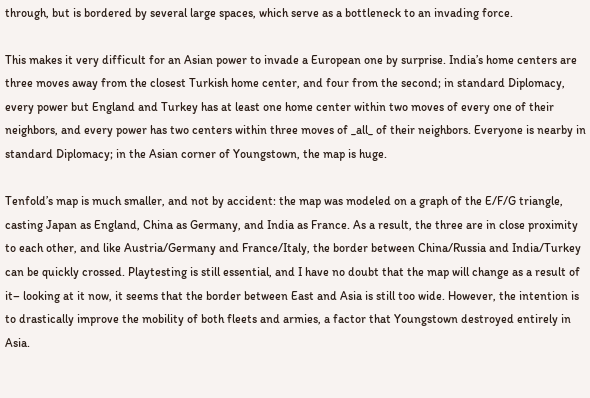through, but is bordered by several large spaces, which serve as a bottleneck to an invading force.

This makes it very difficult for an Asian power to invade a European one by surprise. India’s home centers are three moves away from the closest Turkish home center, and four from the second; in standard Diplomacy, every power but England and Turkey has at least one home center within two moves of every one of their neighbors, and every power has two centers within three moves of _all_ of their neighbors. Everyone is nearby in standard Diplomacy; in the Asian corner of Youngstown, the map is huge.

Tenfold’s map is much smaller, and not by accident: the map was modeled on a graph of the E/F/G triangle, casting Japan as England, China as Germany, and India as France. As a result, the three are in close proximity to each other, and like Austria/Germany and France/Italy, the border between China/Russia and India/Turkey can be quickly crossed. Playtesting is still essential, and I have no doubt that the map will change as a result of it– looking at it now, it seems that the border between East and Asia is still too wide. However, the intention is to drastically improve the mobility of both fleets and armies, a factor that Youngstown destroyed entirely in Asia.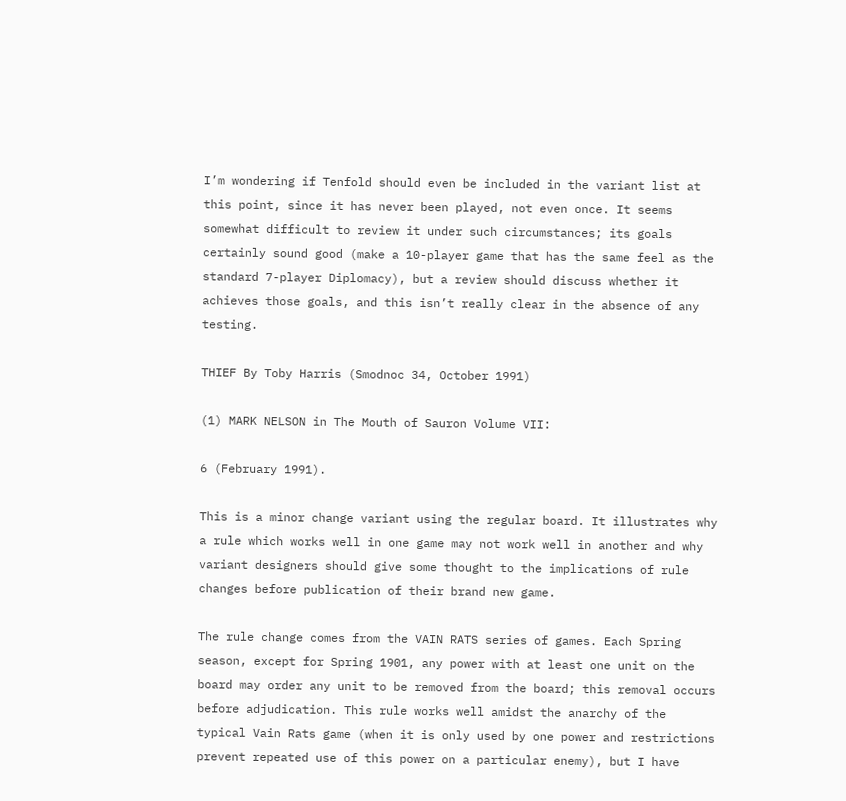I’m wondering if Tenfold should even be included in the variant list at this point, since it has never been played, not even once. It seems somewhat difficult to review it under such circumstances; its goals certainly sound good (make a 10-player game that has the same feel as the standard 7-player Diplomacy), but a review should discuss whether it achieves those goals, and this isn’t really clear in the absence of any testing.

THIEF By Toby Harris (Smodnoc 34, October 1991)

(1) MARK NELSON in The Mouth of Sauron Volume VII:

6 (February 1991).

This is a minor change variant using the regular board. It illustrates why a rule which works well in one game may not work well in another and why variant designers should give some thought to the implications of rule changes before publication of their brand new game.

The rule change comes from the VAIN RATS series of games. Each Spring season, except for Spring 1901, any power with at least one unit on the board may order any unit to be removed from the board; this removal occurs before adjudication. This rule works well amidst the anarchy of the typical Vain Rats game (when it is only used by one power and restrictions prevent repeated use of this power on a particular enemy), but I have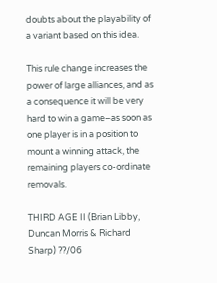doubts about the playability of a variant based on this idea.

This rule change increases the power of large alliances, and as a consequence it will be very hard to win a game–as soon as one player is in a position to mount a winning attack, the remaining players co-ordinate removals.

THIRD AGE II (Brian Libby, Duncan Morris & Richard Sharp) ??/06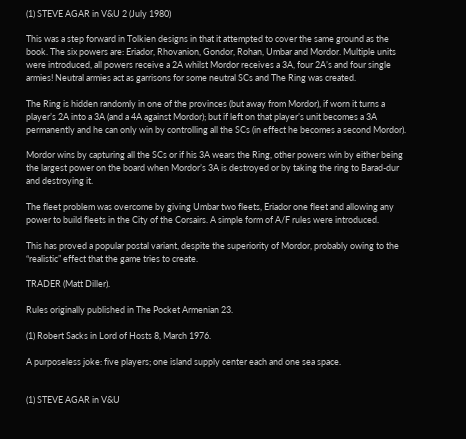(1) STEVE AGAR in V&U 2 (July 1980)

This was a step forward in Tolkien designs in that it attempted to cover the same ground as the book. The six powers are: Eriador, Rhovanion, Gondor, Rohan, Umbar and Mordor. Multiple units were introduced, all powers receive a 2A whilst Mordor receives a 3A, four 2A’s and four single armies! Neutral armies act as garrisons for some neutral SCs and The Ring was created.

The Ring is hidden randomly in one of the provinces (but away from Mordor), if worn it turns a player’s 2A into a 3A (and a 4A against Mordor); but if left on that player’s unit becomes a 3A permanently and he can only win by controlling all the SCs (in effect he becomes a second Mordor).

Mordor wins by capturing all the SCs or if his 3A wears the Ring, other powers win by either being the largest power on the board when Mordor’s 3A is destroyed or by taking the ring to Barad-dur and destroying it.

The fleet problem was overcome by giving Umbar two fleets, Eriador one fleet and allowing any power to build fleets in the City of the Corsairs. A simple form of A/F rules were introduced.

This has proved a popular postal variant, despite the superiority of Mordor, probably owing to the “realistic” effect that the game tries to create.

TRADER (Matt Diller).

Rules originally published in The Pocket Armenian 23.

(1) Robert Sacks in Lord of Hosts 8, March 1976.

A purposeless joke: five players; one island supply center each and one sea space.


(1) STEVE AGAR in V&U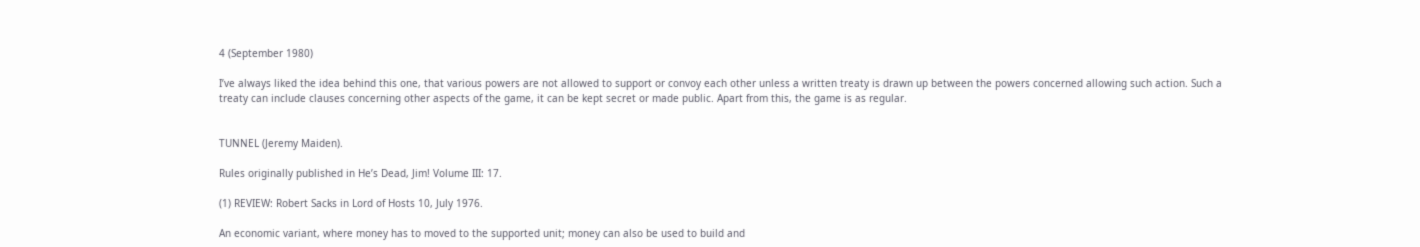4 (September 1980)

I’ve always liked the idea behind this one, that various powers are not allowed to support or convoy each other unless a written treaty is drawn up between the powers concerned allowing such action. Such a treaty can include clauses concerning other aspects of the game, it can be kept secret or made public. Apart from this, the game is as regular.


TUNNEL (Jeremy Maiden).

Rules originally published in He’s Dead, Jim! Volume III: 17.

(1) REVIEW: Robert Sacks in Lord of Hosts 10, July 1976.

An economic variant, where money has to moved to the supported unit; money can also be used to build and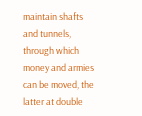maintain shafts and tunnels, through which money and armies can be moved, the latter at double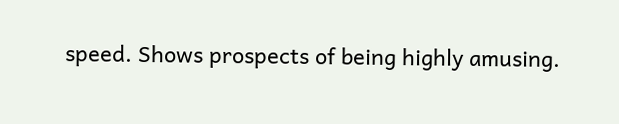speed. Shows prospects of being highly amusing.